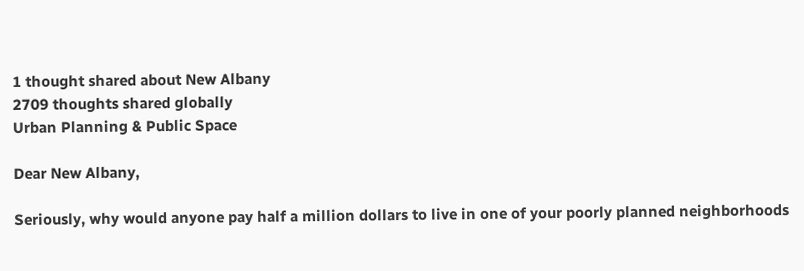1 thought shared about New Albany
2709 thoughts shared globally
Urban Planning & Public Space

Dear New Albany,

Seriously, why would anyone pay half a million dollars to live in one of your poorly planned neighborhoods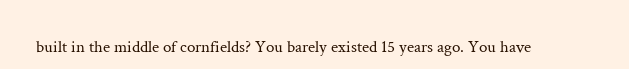built in the middle of cornfields? You barely existed 15 years ago. You have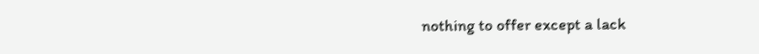nothing to offer except a lack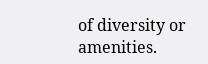of diversity or amenities.